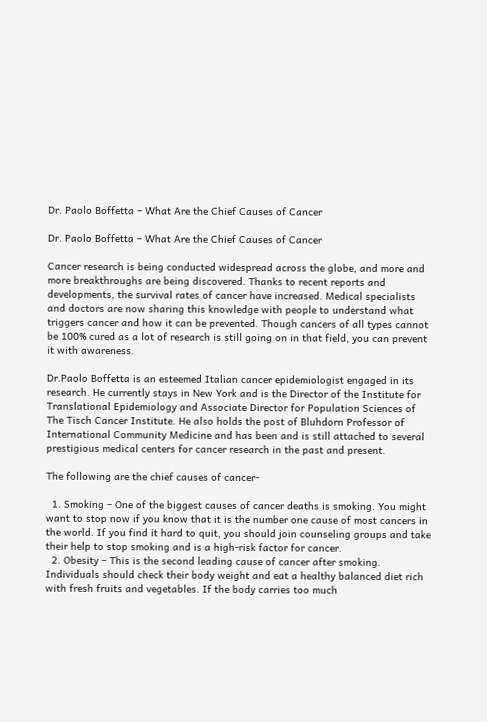Dr. Paolo Boffetta – What Are the Chief Causes of Cancer

Dr. Paolo Boffetta – What Are the Chief Causes of Cancer

Cancer research is being conducted widespread across the globe, and more and more breakthroughs are being discovered. Thanks to recent reports and developments, the survival rates of cancer have increased. Medical specialists and doctors are now sharing this knowledge with people to understand what triggers cancer and how it can be prevented. Though cancers of all types cannot be 100% cured as a lot of research is still going on in that field, you can prevent it with awareness.

Dr.Paolo Boffetta is an esteemed Italian cancer epidemiologist engaged in its research. He currently stays in New York and is the Director of the Institute for Translational Epidemiology and Associate Director for Population Sciences of The Tisch Cancer Institute. He also holds the post of Bluhdorn Professor of International Community Medicine and has been and is still attached to several prestigious medical centers for cancer research in the past and present.

The following are the chief causes of cancer-

  1. Smoking – One of the biggest causes of cancer deaths is smoking. You might want to stop now if you know that it is the number one cause of most cancers in the world. If you find it hard to quit, you should join counseling groups and take their help to stop smoking and is a high-risk factor for cancer.
  2. Obesity – This is the second leading cause of cancer after smoking. Individuals should check their body weight and eat a healthy balanced diet rich with fresh fruits and vegetables. If the body carries too much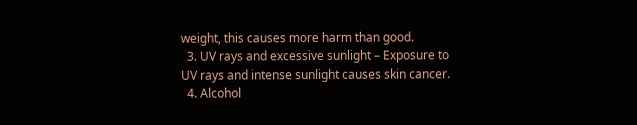weight, this causes more harm than good.
  3. UV rays and excessive sunlight – Exposure to UV rays and intense sunlight causes skin cancer.
  4. Alcohol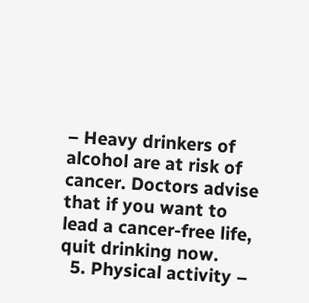– Heavy drinkers of alcohol are at risk of cancer. Doctors advise that if you want to lead a cancer-free life, quit drinking now.
  5. Physical activity –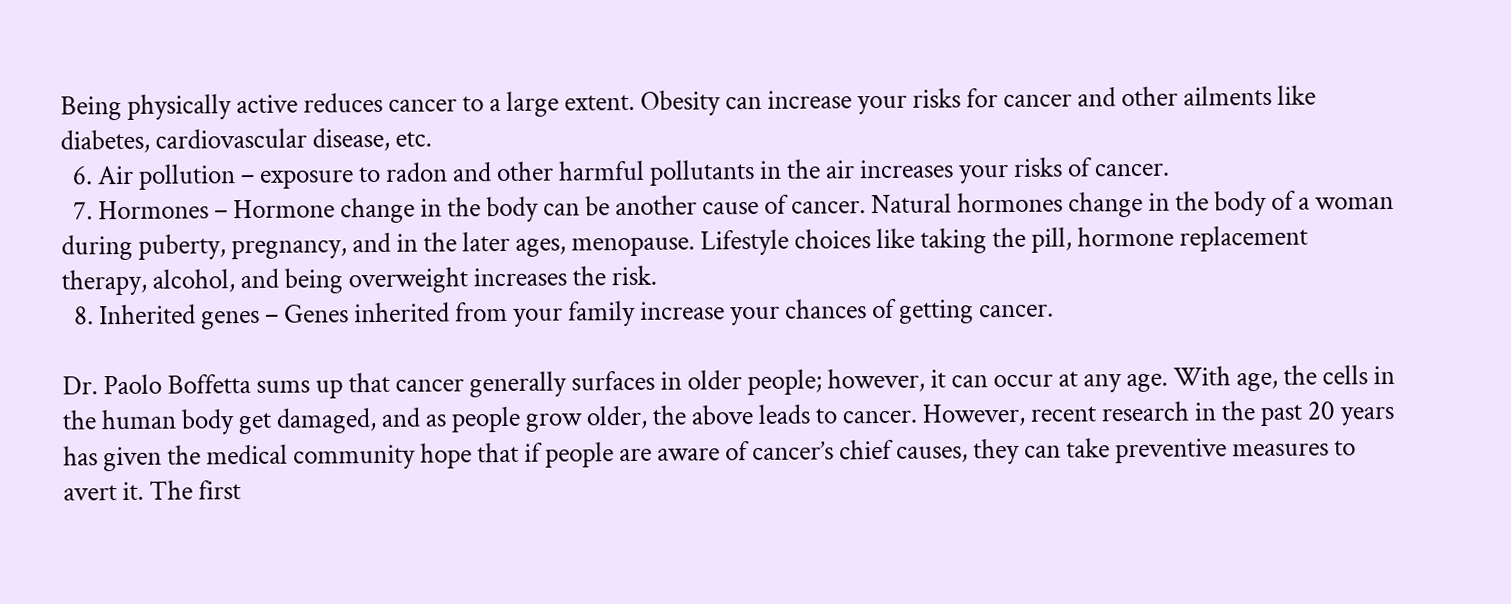Being physically active reduces cancer to a large extent. Obesity can increase your risks for cancer and other ailments like diabetes, cardiovascular disease, etc.
  6. Air pollution – exposure to radon and other harmful pollutants in the air increases your risks of cancer.
  7. Hormones – Hormone change in the body can be another cause of cancer. Natural hormones change in the body of a woman during puberty, pregnancy, and in the later ages, menopause. Lifestyle choices like taking the pill, hormone replacement therapy, alcohol, and being overweight increases the risk.
  8. Inherited genes – Genes inherited from your family increase your chances of getting cancer.

Dr. Paolo Boffetta sums up that cancer generally surfaces in older people; however, it can occur at any age. With age, the cells in the human body get damaged, and as people grow older, the above leads to cancer. However, recent research in the past 20 years has given the medical community hope that if people are aware of cancer’s chief causes, they can take preventive measures to avert it. The first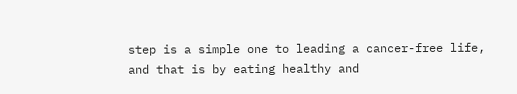step is a simple one to leading a cancer-free life, and that is by eating healthy and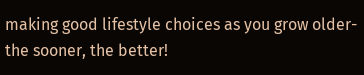making good lifestyle choices as you grow older- the sooner, the better!